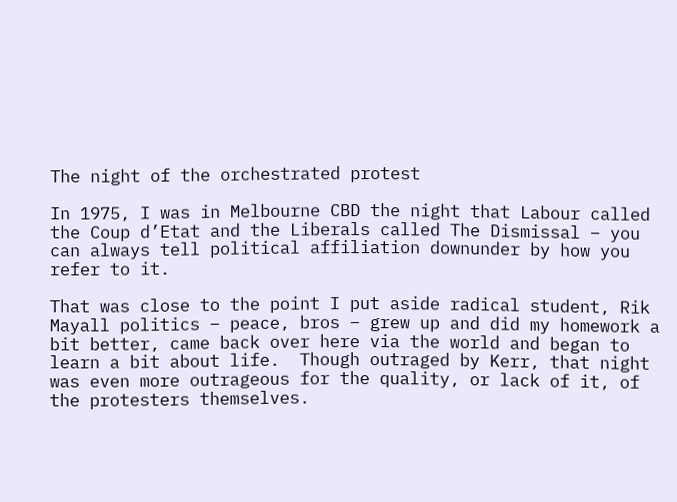The night of the orchestrated protest

In 1975, I was in Melbourne CBD the night that Labour called the Coup d’Etat and the Liberals called The Dismissal – you can always tell political affiliation downunder by how you refer to it.

That was close to the point I put aside radical student, Rik Mayall politics – peace, bros – grew up and did my homework a bit better, came back over here via the world and began to learn a bit about life.  Though outraged by Kerr, that night was even more outrageous for the quality, or lack of it, of the protesters themselves.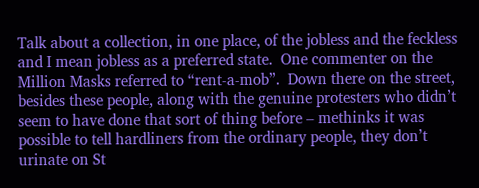Talk about a collection, in one place, of the jobless and the feckless and I mean jobless as a preferred state.  One commenter on the Million Masks referred to “rent-a-mob”.  Down there on the street, besides these people, along with the genuine protesters who didn’t seem to have done that sort of thing before – methinks it was possible to tell hardliners from the ordinary people, they don’t urinate on St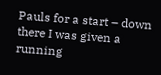Pauls for a start – down there I was given a running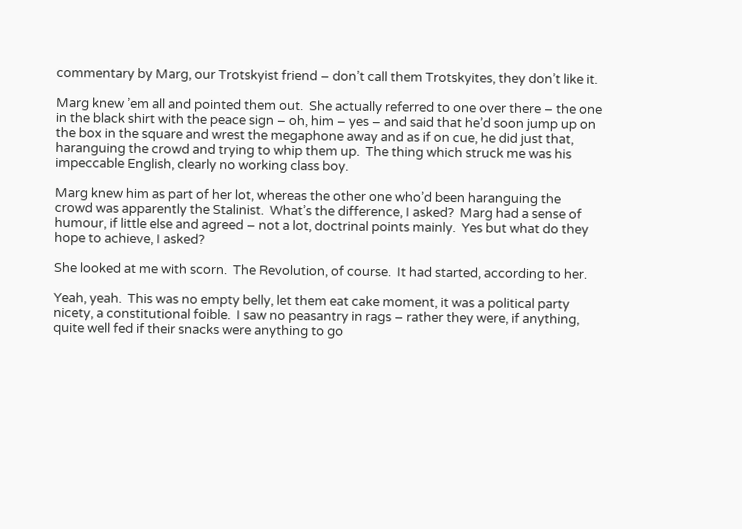commentary by Marg, our Trotskyist friend – don’t call them Trotskyites, they don’t like it.

Marg knew ’em all and pointed them out.  She actually referred to one over there – the one in the black shirt with the peace sign – oh, him – yes – and said that he’d soon jump up on the box in the square and wrest the megaphone away and as if on cue, he did just that, haranguing the crowd and trying to whip them up.  The thing which struck me was his impeccable English, clearly no working class boy.

Marg knew him as part of her lot, whereas the other one who’d been haranguing the crowd was apparently the Stalinist.  What’s the difference, I asked?  Marg had a sense of humour, if little else and agreed – not a lot, doctrinal points mainly.  Yes but what do they hope to achieve, I asked?

She looked at me with scorn.  The Revolution, of course.  It had started, according to her.

Yeah, yeah.  This was no empty belly, let them eat cake moment, it was a political party nicety, a constitutional foible.  I saw no peasantry in rags – rather they were, if anything, quite well fed if their snacks were anything to go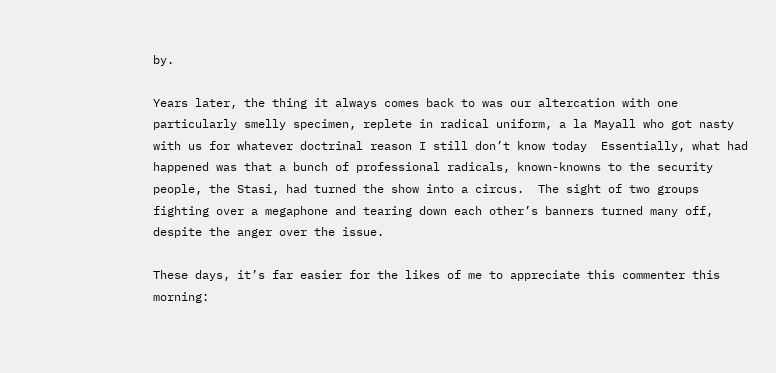by.

Years later, the thing it always comes back to was our altercation with one particularly smelly specimen, replete in radical uniform, a la Mayall who got nasty with us for whatever doctrinal reason I still don’t know today  Essentially, what had happened was that a bunch of professional radicals, known-knowns to the security people, the Stasi, had turned the show into a circus.  The sight of two groups fighting over a megaphone and tearing down each other’s banners turned many off, despite the anger over the issue.

These days, it’s far easier for the likes of me to appreciate this commenter this morning: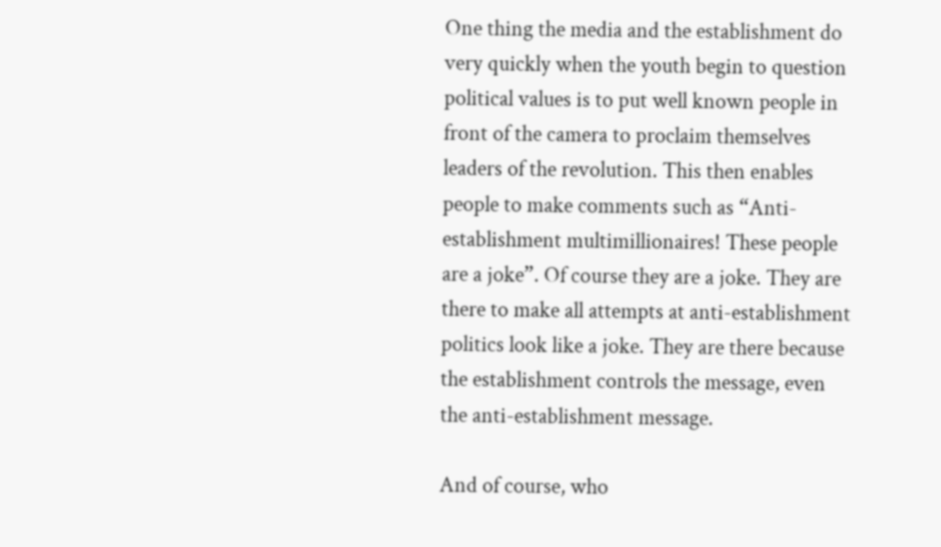One thing the media and the establishment do very quickly when the youth begin to question political values is to put well known people in front of the camera to proclaim themselves leaders of the revolution. This then enables people to make comments such as “Anti-establishment multimillionaires! These people are a joke”. Of course they are a joke. They are there to make all attempts at anti-establishment politics look like a joke. They are there because the establishment controls the message, even the anti-establishment message.

And of course, who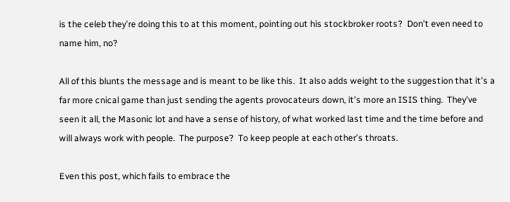is the celeb they’re doing this to at this moment, pointing out his stockbroker roots?  Don’t even need to name him, no?

All of this blunts the message and is meant to be like this.  It also adds weight to the suggestion that it’s a far more cnical game than just sending the agents provocateurs down, it’s more an ISIS thing.  They’ve seen it all, the Masonic lot and have a sense of history, of what worked last time and the time before and will always work with people.  The purpose?  To keep people at each other’s throats.

Even this post, which fails to embrace the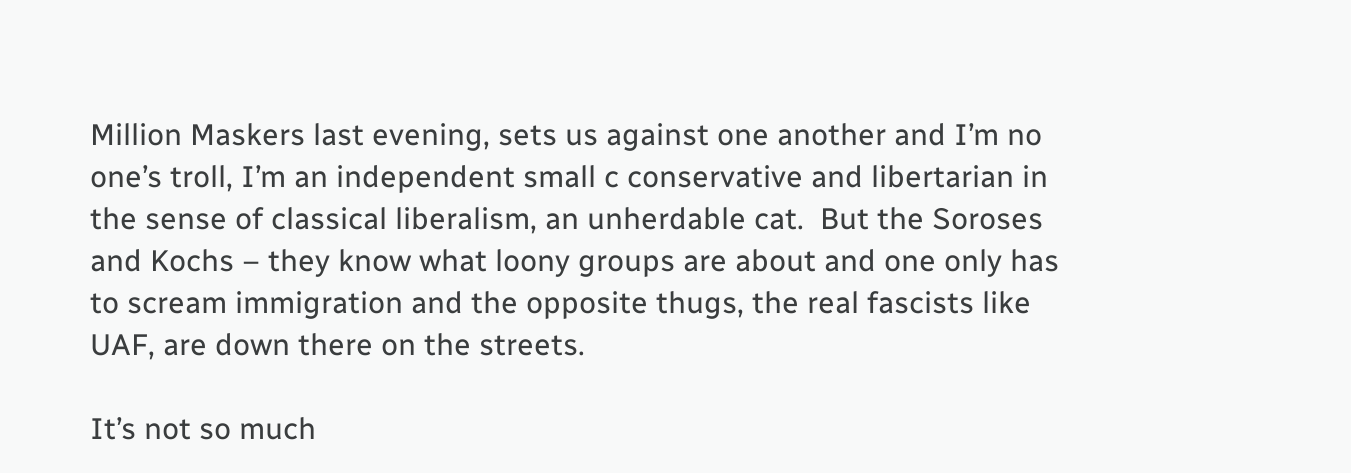Million Maskers last evening, sets us against one another and I’m no one’s troll, I’m an independent small c conservative and libertarian in the sense of classical liberalism, an unherdable cat.  But the Soroses and Kochs – they know what loony groups are about and one only has to scream immigration and the opposite thugs, the real fascists like UAF, are down there on the streets.

It’s not so much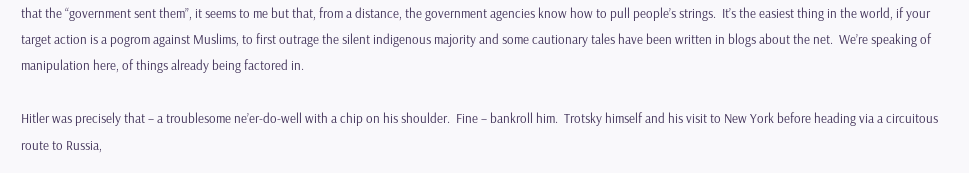that the “government sent them”, it seems to me but that, from a distance, the government agencies know how to pull people’s strings.  It’s the easiest thing in the world, if your target action is a pogrom against Muslims, to first outrage the silent indigenous majority and some cautionary tales have been written in blogs about the net.  We’re speaking of manipulation here, of things already being factored in.

Hitler was precisely that – a troublesome ne’er-do-well with a chip on his shoulder.  Fine – bankroll him.  Trotsky himself and his visit to New York before heading via a circuitous route to Russia,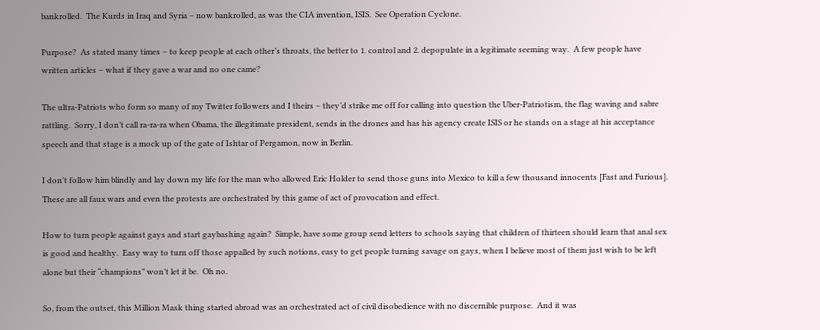bankrolled.  The Kurds in Iraq and Syria – now bankrolled, as was the CIA invention, ISIS.  See Operation Cyclone.

Purpose?  As stated many times – to keep people at each other’s throats, the better to 1. control and 2. depopulate in a legitimate seeming way.  A few people have written articles – what if they gave a war and no one came?

The ultra-Patriots who form so many of my Twitter followers and I theirs – they’d strike me off for calling into question the Uber-Patriotism, the flag waving and sabre rattling.  Sorry, I don’t call ra-ra-ra when Obama, the illegitimate president, sends in the drones and has his agency create ISIS or he stands on a stage at his acceptance speech and that stage is a mock up of the gate of Ishtar of Pergamon, now in Berlin.

I don’t follow him blindly and lay down my life for the man who allowed Eric Holder to send those guns into Mexico to kill a few thousand innocents [Fast and Furious].  These are all faux wars and even the protests are orchestrated by this game of act of provocation and effect.

How to turn people against gays and start gaybashing again?  Simple, have some group send letters to schools saying that children of thirteen should learn that anal sex is good and healthy.  Easy way to turn off those appalled by such notions, easy to get people turning savage on gays, when I believe most of them just wish to be left alone but their “champions” won’t let it be.  Oh no.

So, from the outset, this Million Mask thing started abroad was an orchestrated act of civil disobedience with no discernible purpose.  And it was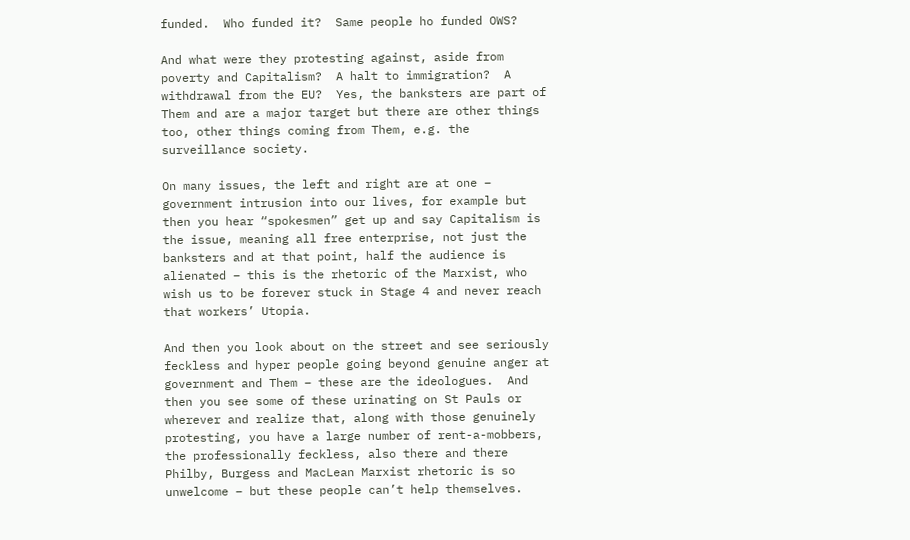funded.  Who funded it?  Same people ho funded OWS?

And what were they protesting against, aside from poverty and Capitalism?  A halt to immigration?  A withdrawal from the EU?  Yes, the banksters are part of Them and are a major target but there are other things too, other things coming from Them, e.g. the surveillance society.

On many issues, the left and right are at one – government intrusion into our lives, for example but then you hear “spokesmen” get up and say Capitalism is the issue, meaning all free enterprise, not just the banksters and at that point, half the audience is alienated – this is the rhetoric of the Marxist, who wish us to be forever stuck in Stage 4 and never reach that workers’ Utopia.

And then you look about on the street and see seriously feckless and hyper people going beyond genuine anger at government and Them – these are the ideologues.  And then you see some of these urinating on St Pauls or wherever and realize that, along with those genuinely protesting, you have a large number of rent-a-mobbers, the professionally feckless, also there and there Philby, Burgess and MacLean Marxist rhetoric is so unwelcome – but these people can’t help themselves.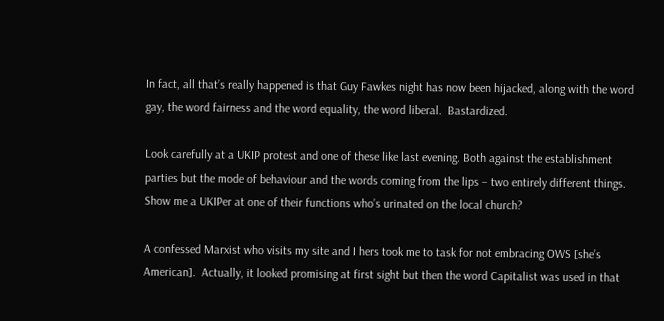In fact, all that’s really happened is that Guy Fawkes night has now been hijacked, along with the word gay, the word fairness and the word equality, the word liberal.  Bastardized.

Look carefully at a UKIP protest and one of these like last evening. Both against the establishment parties but the mode of behaviour and the words coming from the lips – two entirely different things.  Show me a UKIPer at one of their functions who’s urinated on the local church?

A confessed Marxist who visits my site and I hers took me to task for not embracing OWS [she’s American].  Actually, it looked promising at first sight but then the word Capitalist was used in that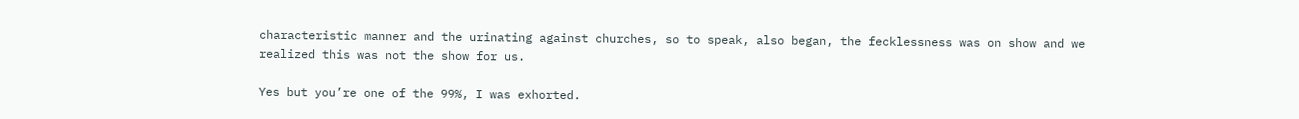characteristic manner and the urinating against churches, so to speak, also began, the fecklessness was on show and we realized this was not the show for us.

Yes but you’re one of the 99%, I was exhorted.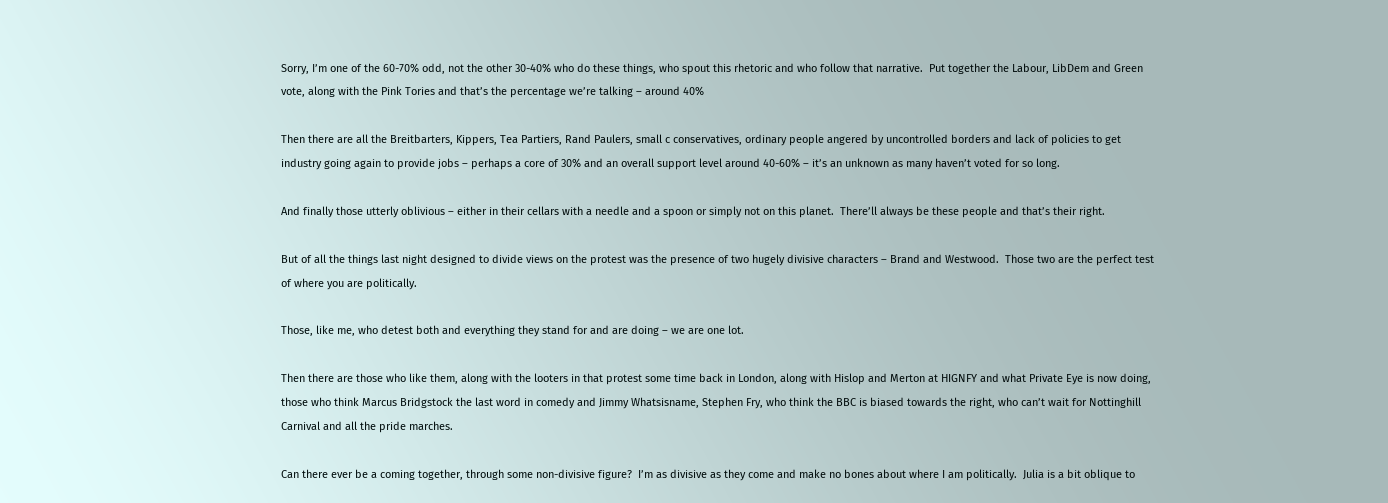Sorry, I’m one of the 60-70% odd, not the other 30-40% who do these things, who spout this rhetoric and who follow that narrative.  Put together the Labour, LibDem and Green vote, along with the Pink Tories and that’s the percentage we’re talking – around 40%

Then there are all the Breitbarters, Kippers, Tea Partiers, Rand Paulers, small c conservatives, ordinary people angered by uncontrolled borders and lack of policies to get industry going again to provide jobs – perhaps a core of 30% and an overall support level around 40-60% – it’s an unknown as many haven’t voted for so long.

And finally those utterly oblivious – either in their cellars with a needle and a spoon or simply not on this planet.  There’ll always be these people and that’s their right.

But of all the things last night designed to divide views on the protest was the presence of two hugely divisive characters – Brand and Westwood.  Those two are the perfect test of where you are politically.

Those, like me, who detest both and everything they stand for and are doing – we are one lot.

Then there are those who like them, along with the looters in that protest some time back in London, along with Hislop and Merton at HIGNFY and what Private Eye is now doing, those who think Marcus Bridgstock the last word in comedy and Jimmy Whatsisname, Stephen Fry, who think the BBC is biased towards the right, who can’t wait for Nottinghill Carnival and all the pride marches.

Can there ever be a coming together, through some non-divisive figure?  I’m as divisive as they come and make no bones about where I am politically.  Julia is a bit oblique to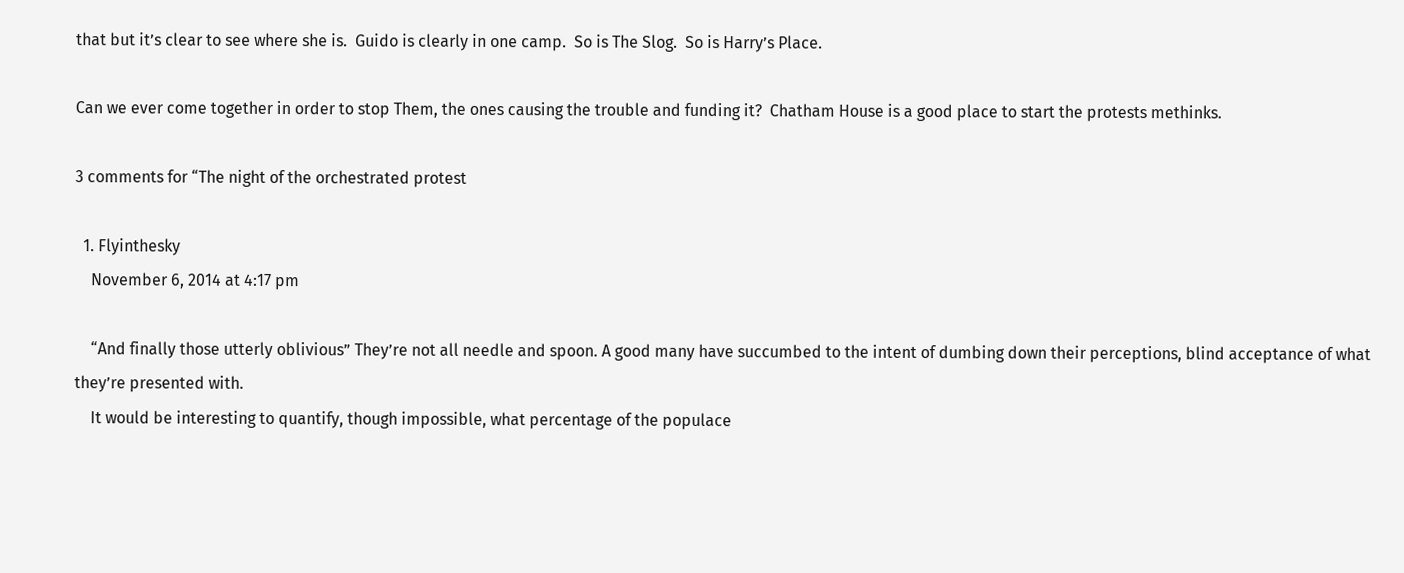that but it’s clear to see where she is.  Guido is clearly in one camp.  So is The Slog.  So is Harry’s Place.

Can we ever come together in order to stop Them, the ones causing the trouble and funding it?  Chatham House is a good place to start the protests methinks.

3 comments for “The night of the orchestrated protest

  1. Flyinthesky
    November 6, 2014 at 4:17 pm

    “And finally those utterly oblivious” They’re not all needle and spoon. A good many have succumbed to the intent of dumbing down their perceptions, blind acceptance of what they’re presented with.
    It would be interesting to quantify, though impossible, what percentage of the populace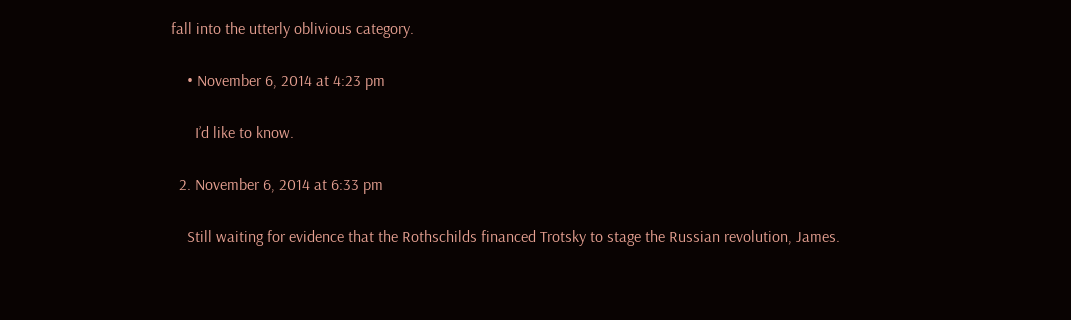fall into the utterly oblivious category.

    • November 6, 2014 at 4:23 pm

      I’d like to know.

  2. November 6, 2014 at 6:33 pm

    Still waiting for evidence that the Rothschilds financed Trotsky to stage the Russian revolution, James.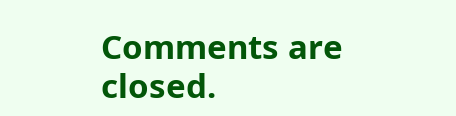Comments are closed.